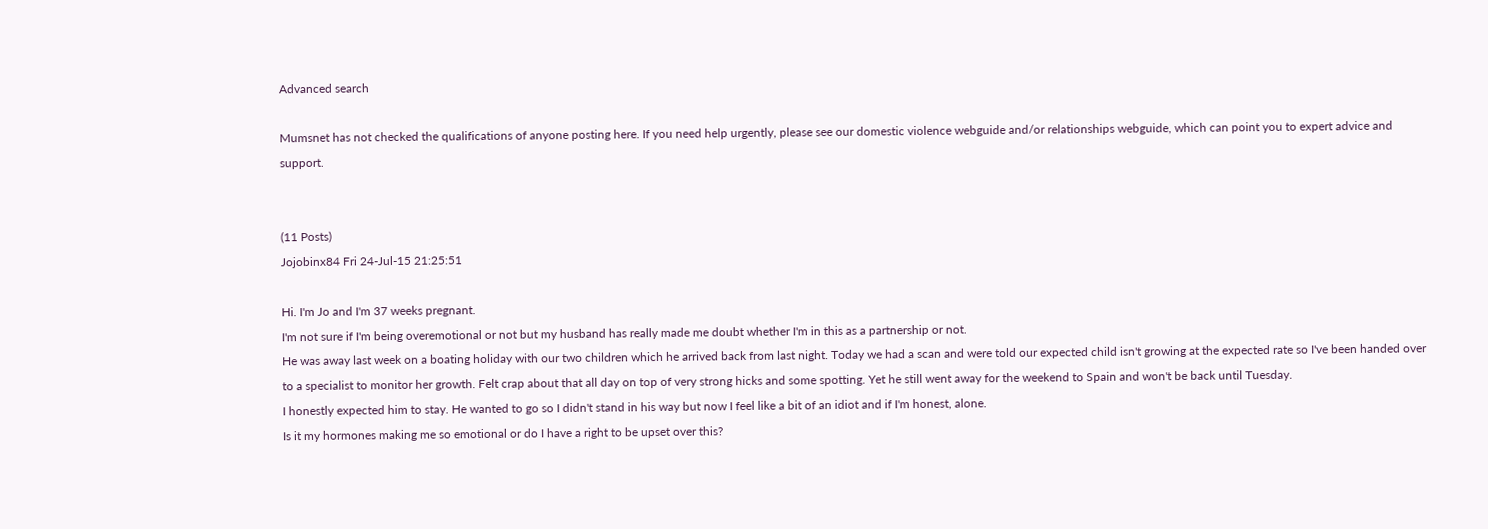Advanced search

Mumsnet has not checked the qualifications of anyone posting here. If you need help urgently, please see our domestic violence webguide and/or relationships webguide, which can point you to expert advice and support.


(11 Posts)
Jojobinx84 Fri 24-Jul-15 21:25:51

Hi. I'm Jo and I'm 37 weeks pregnant.
I'm not sure if I'm being overemotional or not but my husband has really made me doubt whether I'm in this as a partnership or not.
He was away last week on a boating holiday with our two children which he arrived back from last night. Today we had a scan and were told our expected child isn't growing at the expected rate so I've been handed over to a specialist to monitor her growth. Felt crap about that all day on top of very strong hicks and some spotting. Yet he still went away for the weekend to Spain and won't be back until Tuesday.
I honestly expected him to stay. He wanted to go so I didn't stand in his way but now I feel like a bit of an idiot and if I'm honest, alone.
Is it my hormones making me so emotional or do I have a right to be upset over this?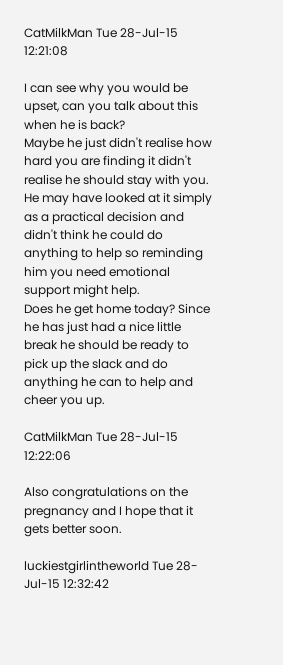CatMilkMan Tue 28-Jul-15 12:21:08

I can see why you would be upset, can you talk about this when he is back?
Maybe he just didn't realise how hard you are finding it didn't realise he should stay with you.
He may have looked at it simply as a practical decision and didn't think he could do anything to help so reminding him you need emotional support might help.
Does he get home today? Since he has just had a nice little break he should be ready to pick up the slack and do anything he can to help and cheer you up.

CatMilkMan Tue 28-Jul-15 12:22:06

Also congratulations on the pregnancy and I hope that it gets better soon.

luckiestgirlintheworld Tue 28-Jul-15 12:32:42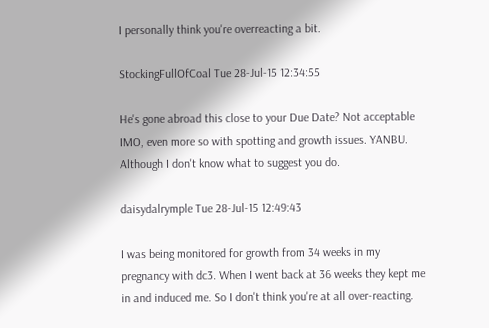I personally think you're overreacting a bit.

StockingFullOfCoal Tue 28-Jul-15 12:34:55

He's gone abroad this close to your Due Date? Not acceptable IMO, even more so with spotting and growth issues. YANBU. Although I don't know what to suggest you do.

daisydalrymple Tue 28-Jul-15 12:49:43

I was being monitored for growth from 34 weeks in my pregnancy with dc3. When I went back at 36 weeks they kept me in and induced me. So I don't think you're at all over-reacting.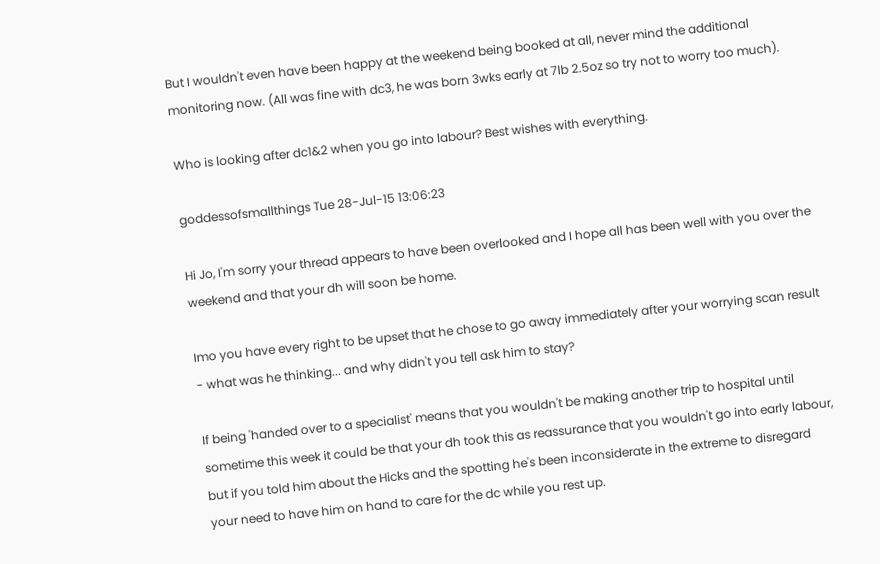But I wouldn't even have been happy at the weekend being booked at all, never mind the additional monitoring now. (All was fine with dc3, he was born 3wks early at 7lb 2.5oz so try not to worry too much).

Who is looking after dc1&2 when you go into labour? Best wishes with everything.

goddessofsmallthings Tue 28-Jul-15 13:06:23

Hi Jo, I'm sorry your thread appears to have been overlooked and I hope all has been well with you over the weekend and that your dh will soon be home.

Imo you have every right to be upset that he chose to go away immediately after your worrying scan result - what was he thinking... and why didn't you tell ask him to stay?

If being 'handed over to a specialist' means that you wouldn't be making another trip to hospital until sometime this week it could be that your dh took this as reassurance that you wouldn't go into early labour, but if you told him about the Hicks and the spotting he's been inconsiderate in the extreme to disregard your need to have him on hand to care for the dc while you rest up.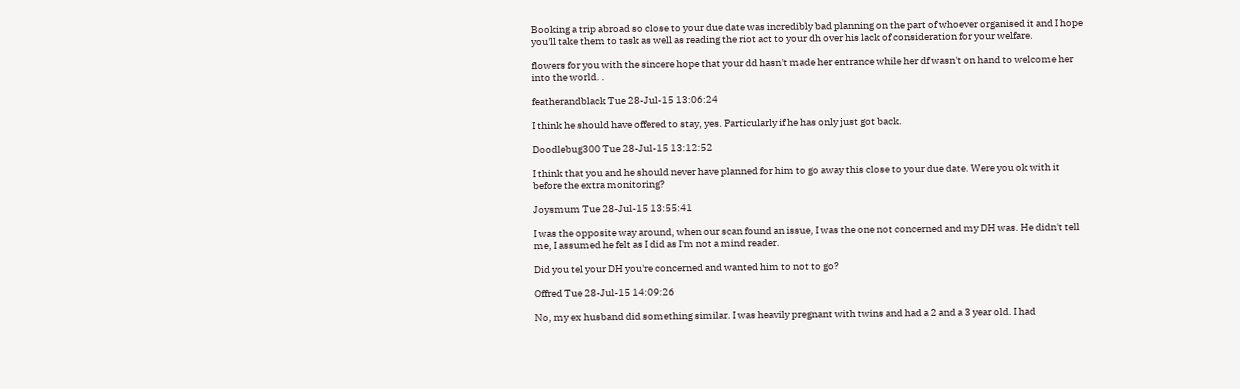Booking a trip abroad so close to your due date was incredibly bad planning on the part of whoever organised it and I hope you'll take them to task as well as reading the riot act to your dh over his lack of consideration for your welfare.

flowers for you with the sincere hope that your dd hasn't made her entrance while her df wasn't on hand to welcome her into the world. .

featherandblack Tue 28-Jul-15 13:06:24

I think he should have offered to stay, yes. Particularly if he has only just got back.

Doodlebug300 Tue 28-Jul-15 13:12:52

I think that you and he should never have planned for him to go away this close to your due date. Were you ok with it before the extra monitoring?

Joysmum Tue 28-Jul-15 13:55:41

I was the opposite way around, when our scan found an issue, I was the one not concerned and my DH was. He didn't tell me, I assumed he felt as I did as I'm not a mind reader.

Did you tel your DH you're concerned and wanted him to not to go?

Offred Tue 28-Jul-15 14:09:26

No, my ex husband did something similar. I was heavily pregnant with twins and had a 2 and a 3 year old. I had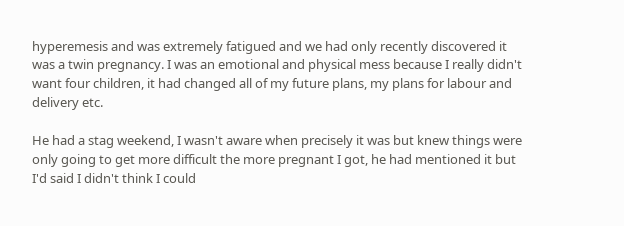hyperemesis and was extremely fatigued and we had only recently discovered it was a twin pregnancy. I was an emotional and physical mess because I really didn't want four children, it had changed all of my future plans, my plans for labour and delivery etc.

He had a stag weekend, I wasn't aware when precisely it was but knew things were only going to get more difficult the more pregnant I got, he had mentioned it but I'd said I didn't think I could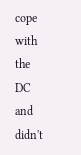cope with the DC and didn't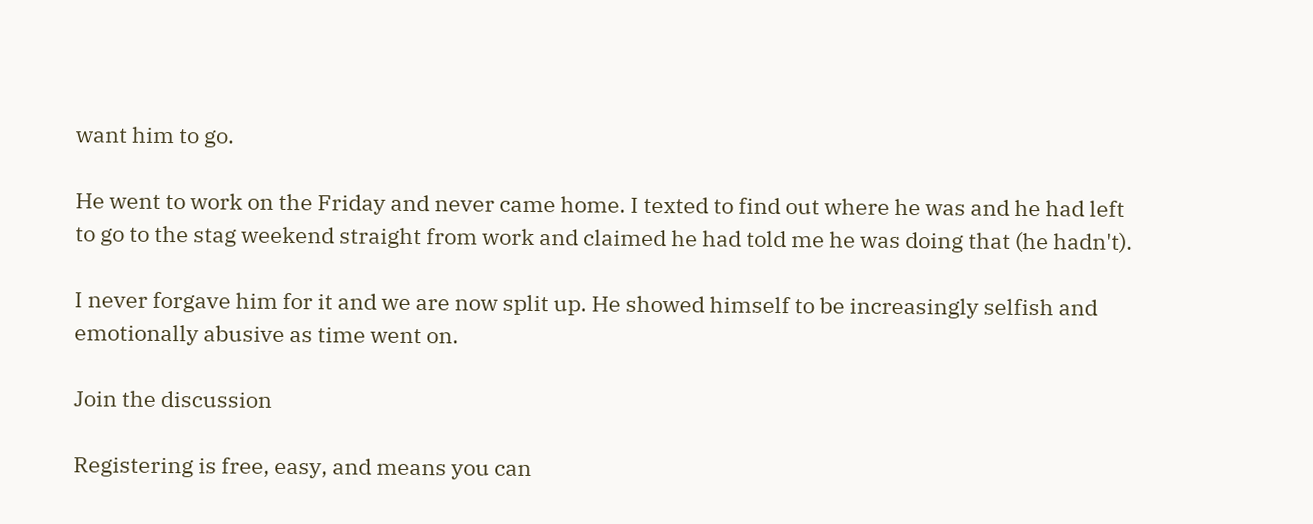want him to go.

He went to work on the Friday and never came home. I texted to find out where he was and he had left to go to the stag weekend straight from work and claimed he had told me he was doing that (he hadn't).

I never forgave him for it and we are now split up. He showed himself to be increasingly selfish and emotionally abusive as time went on.

Join the discussion

Registering is free, easy, and means you can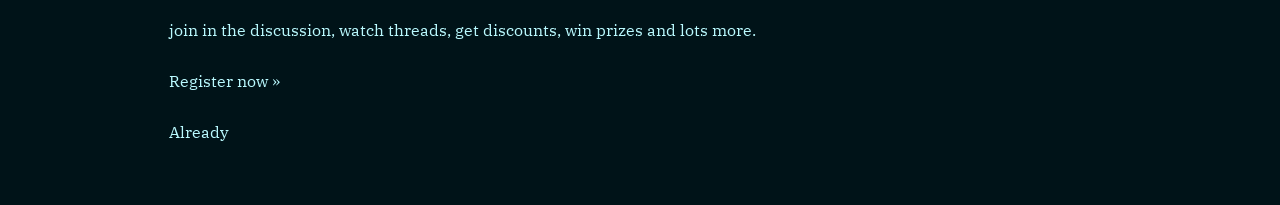join in the discussion, watch threads, get discounts, win prizes and lots more.

Register now »

Already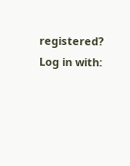registered? Log in with: